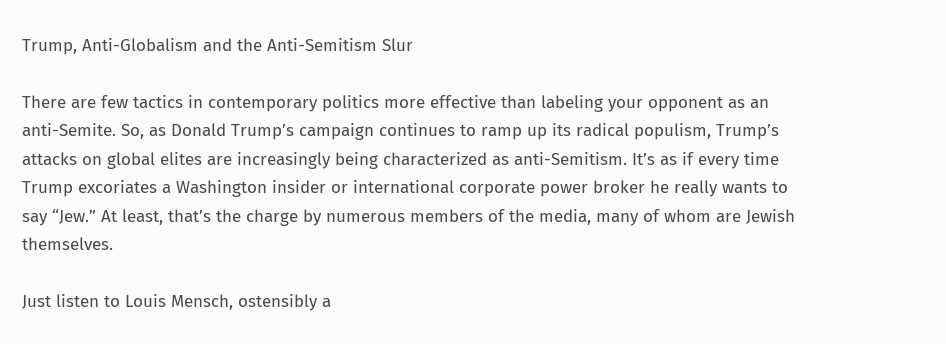Trump, Anti-Globalism and the Anti-Semitism Slur

There are few tactics in contemporary politics more effective than labeling your opponent as an anti-Semite. So, as Donald Trump’s campaign continues to ramp up its radical populism, Trump’s attacks on global elites are increasingly being characterized as anti-Semitism. It’s as if every time Trump excoriates a Washington insider or international corporate power broker he really wants to say “Jew.” At least, that’s the charge by numerous members of the media, many of whom are Jewish themselves.

Just listen to Louis Mensch, ostensibly a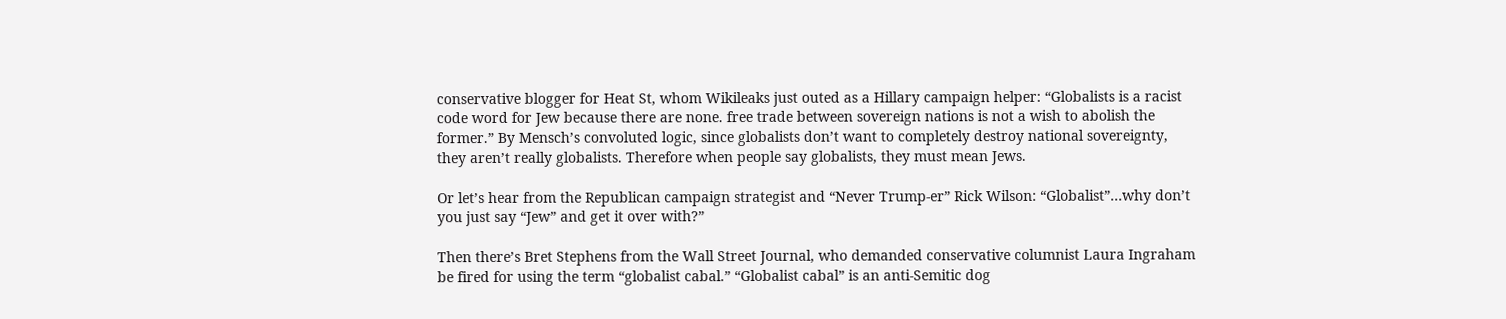conservative blogger for Heat St, whom Wikileaks just outed as a Hillary campaign helper: “Globalists is a racist code word for Jew because there are none. free trade between sovereign nations is not a wish to abolish the former.” By Mensch’s convoluted logic, since globalists don’t want to completely destroy national sovereignty, they aren’t really globalists. Therefore when people say globalists, they must mean Jews.

Or let’s hear from the Republican campaign strategist and “Never Trump-er” Rick Wilson: “Globalist”…why don’t you just say “Jew” and get it over with?”

Then there’s Bret Stephens from the Wall Street Journal, who demanded conservative columnist Laura Ingraham be fired for using the term “globalist cabal.” “Globalist cabal” is an anti-Semitic dog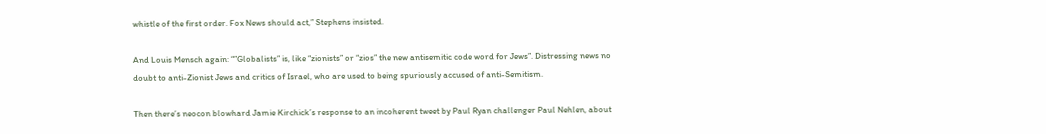whistle of the first order. Fox News should act,” Stephens insisted.

And Louis Mensch again: “”Globalists” is, like “zionists” or “zios” the new antisemitic code word for Jews”. Distressing news no doubt to anti-Zionist Jews and critics of Israel, who are used to being spuriously accused of anti-Semitism.

Then there’s neocon blowhard Jamie Kirchick’s response to an incoherent tweet by Paul Ryan challenger Paul Nehlen, about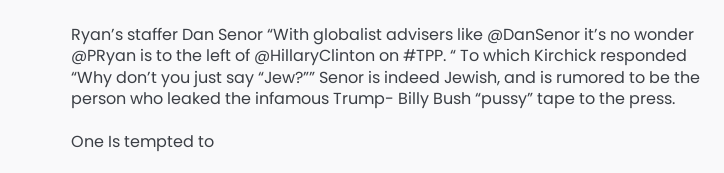Ryan’s staffer Dan Senor “With globalist advisers like @DanSenor it’s no wonder @PRyan is to the left of @HillaryClinton on #TPP. “ To which Kirchick responded “Why don’t you just say “Jew?”” Senor is indeed Jewish, and is rumored to be the person who leaked the infamous Trump- Billy Bush “pussy” tape to the press.

One Is tempted to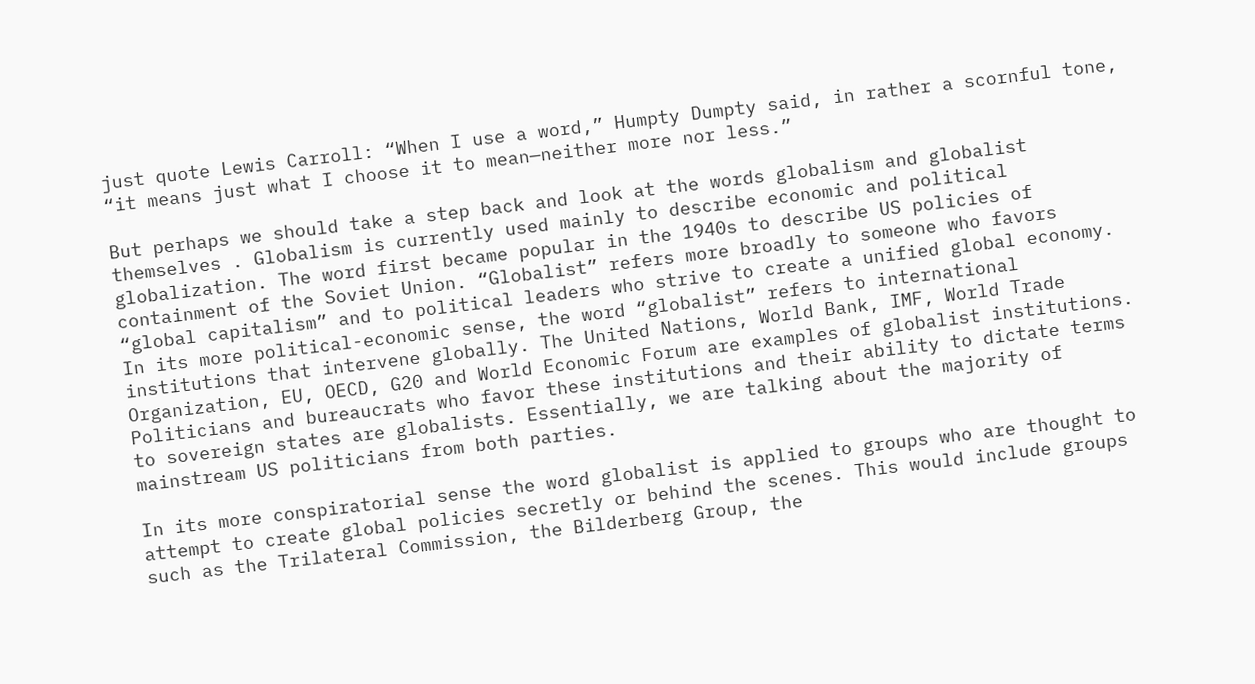just quote Lewis Carroll: “When I use a word,” Humpty Dumpty said, in rather a scornful tone, “it means just what I choose it to mean—neither more nor less.”

But perhaps we should take a step back and look at the words globalism and globalist themselves . Globalism is currently used mainly to describe economic and political globalization. The word first became popular in the 1940s to describe US policies of containment of the Soviet Union. “Globalist” refers more broadly to someone who favors “global capitalism” and to political leaders who strive to create a unified global economy. In its more political-economic sense, the word “globalist” refers to international institutions that intervene globally. The United Nations, World Bank, IMF, World Trade Organization, EU, OECD, G20 and World Economic Forum are examples of globalist institutions. Politicians and bureaucrats who favor these institutions and their ability to dictate terms to sovereign states are globalists. Essentially, we are talking about the majority of mainstream US politicians from both parties.

In its more conspiratorial sense the word globalist is applied to groups who are thought to attempt to create global policies secretly or behind the scenes. This would include groups such as the Trilateral Commission, the Bilderberg Group, the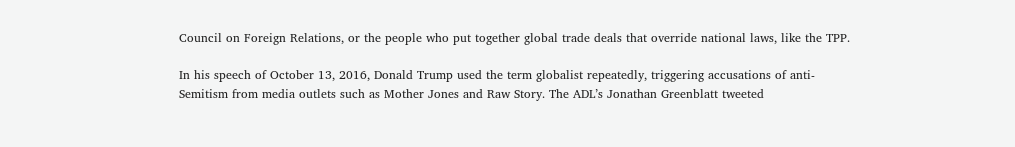Council on Foreign Relations, or the people who put together global trade deals that override national laws, like the TPP.

In his speech of October 13, 2016, Donald Trump used the term globalist repeatedly, triggering accusations of anti-Semitism from media outlets such as Mother Jones and Raw Story. The ADL’s Jonathan Greenblatt tweeted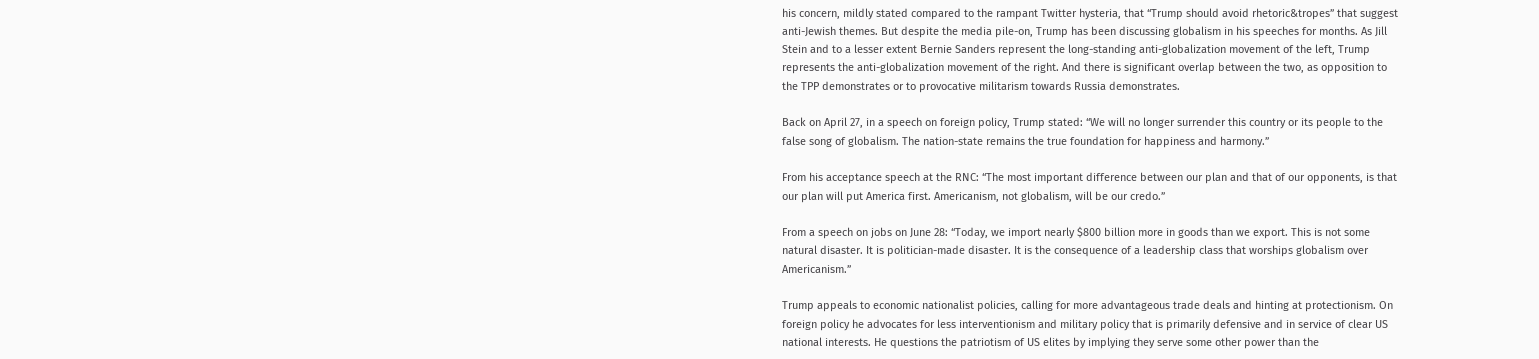his concern, mildly stated compared to the rampant Twitter hysteria, that “Trump should avoid rhetoric&tropes” that suggest anti-Jewish themes. But despite the media pile-on, Trump has been discussing globalism in his speeches for months. As Jill Stein and to a lesser extent Bernie Sanders represent the long-standing anti-globalization movement of the left, Trump represents the anti-globalization movement of the right. And there is significant overlap between the two, as opposition to the TPP demonstrates or to provocative militarism towards Russia demonstrates.

Back on April 27, in a speech on foreign policy, Trump stated: “We will no longer surrender this country or its people to the false song of globalism. The nation-state remains the true foundation for happiness and harmony.”

From his acceptance speech at the RNC: “The most important difference between our plan and that of our opponents, is that our plan will put America first. Americanism, not globalism, will be our credo.”

From a speech on jobs on June 28: “Today, we import nearly $800 billion more in goods than we export. This is not some natural disaster. It is politician-made disaster. It is the consequence of a leadership class that worships globalism over Americanism.”

Trump appeals to economic nationalist policies, calling for more advantageous trade deals and hinting at protectionism. On foreign policy he advocates for less interventionism and military policy that is primarily defensive and in service of clear US national interests. He questions the patriotism of US elites by implying they serve some other power than the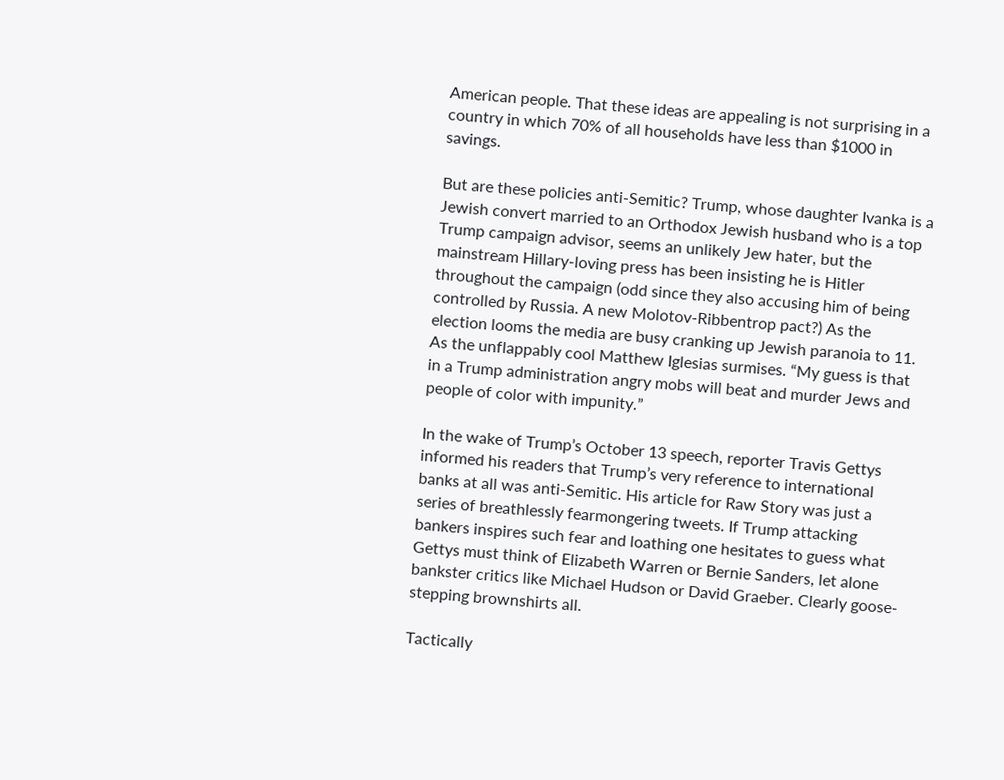American people. That these ideas are appealing is not surprising in a country in which 70% of all households have less than $1000 in savings.

But are these policies anti-Semitic? Trump, whose daughter Ivanka is a Jewish convert married to an Orthodox Jewish husband who is a top Trump campaign advisor, seems an unlikely Jew hater, but the mainstream Hillary-loving press has been insisting he is Hitler throughout the campaign (odd since they also accusing him of being controlled by Russia. A new Molotov-Ribbentrop pact?) As the election looms the media are busy cranking up Jewish paranoia to 11. As the unflappably cool Matthew Iglesias surmises. “My guess is that in a Trump administration angry mobs will beat and murder Jews and people of color with impunity.”

In the wake of Trump’s October 13 speech, reporter Travis Gettys informed his readers that Trump’s very reference to international banks at all was anti-Semitic. His article for Raw Story was just a series of breathlessly fearmongering tweets. If Trump attacking bankers inspires such fear and loathing one hesitates to guess what Gettys must think of Elizabeth Warren or Bernie Sanders, let alone bankster critics like Michael Hudson or David Graeber. Clearly goose-stepping brownshirts all.

Tactically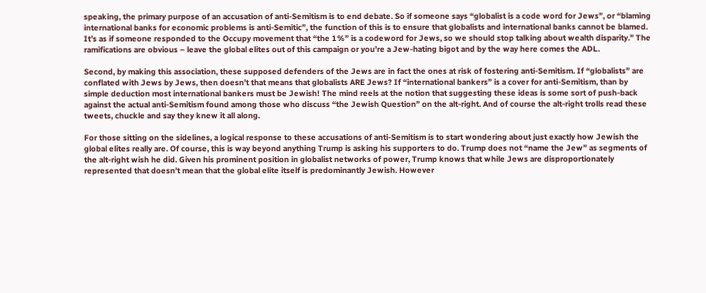speaking, the primary purpose of an accusation of anti-Semitism is to end debate. So if someone says “globalist is a code word for Jews”, or “blaming international banks for economic problems is anti-Semitic”, the function of this is to ensure that globalists and international banks cannot be blamed. It’s as if someone responded to the Occupy movement that “the 1%” is a codeword for Jews, so we should stop talking about wealth disparity.” The ramifications are obvious – leave the global elites out of this campaign or you’re a Jew-hating bigot and by the way here comes the ADL.

Second, by making this association, these supposed defenders of the Jews are in fact the ones at risk of fostering anti-Semitism. If “globalists” are conflated with Jews by Jews, then doesn’t that means that globalists ARE Jews? If “international bankers” is a cover for anti-Semitism, than by simple deduction most international bankers must be Jewish! The mind reels at the notion that suggesting these ideas is some sort of push-back against the actual anti-Semitism found among those who discuss “the Jewish Question” on the alt-right. And of course the alt-right trolls read these tweets, chuckle and say they knew it all along.

For those sitting on the sidelines, a logical response to these accusations of anti-Semitism is to start wondering about just exactly how Jewish the global elites really are. Of course, this is way beyond anything Trump is asking his supporters to do. Trump does not “name the Jew” as segments of the alt-right wish he did. Given his prominent position in globalist networks of power, Trump knows that while Jews are disproportionately represented that doesn’t mean that the global elite itself is predominantly Jewish. However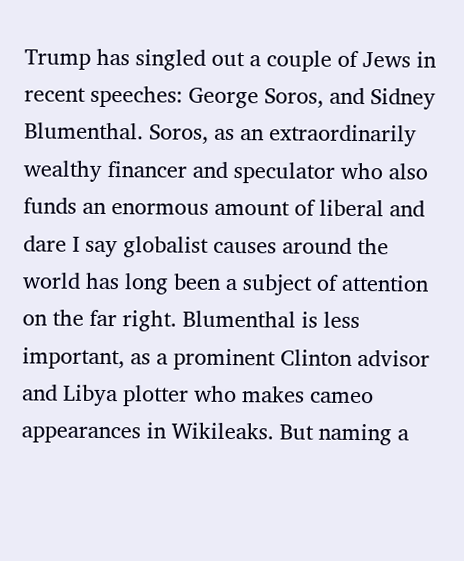Trump has singled out a couple of Jews in recent speeches: George Soros, and Sidney Blumenthal. Soros, as an extraordinarily wealthy financer and speculator who also funds an enormous amount of liberal and dare I say globalist causes around the world has long been a subject of attention on the far right. Blumenthal is less important, as a prominent Clinton advisor and Libya plotter who makes cameo appearances in Wikileaks. But naming a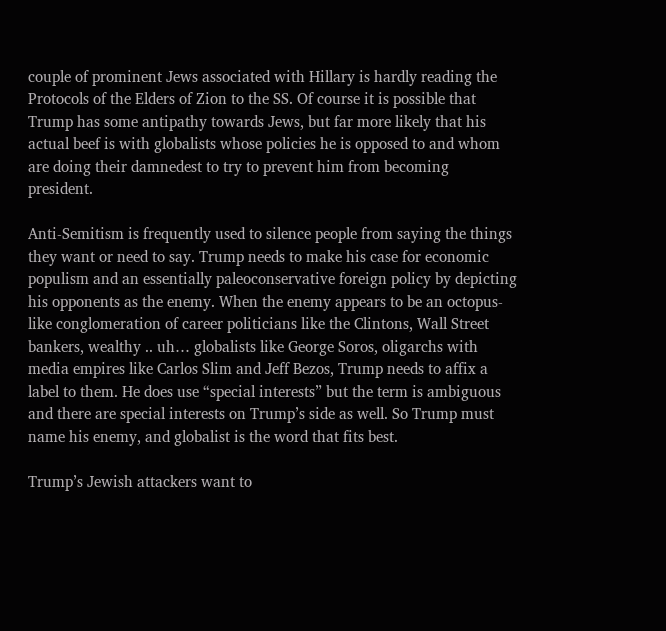couple of prominent Jews associated with Hillary is hardly reading the Protocols of the Elders of Zion to the SS. Of course it is possible that Trump has some antipathy towards Jews, but far more likely that his actual beef is with globalists whose policies he is opposed to and whom are doing their damnedest to try to prevent him from becoming president.

Anti-Semitism is frequently used to silence people from saying the things they want or need to say. Trump needs to make his case for economic populism and an essentially paleoconservative foreign policy by depicting his opponents as the enemy. When the enemy appears to be an octopus-like conglomeration of career politicians like the Clintons, Wall Street bankers, wealthy .. uh… globalists like George Soros, oligarchs with media empires like Carlos Slim and Jeff Bezos, Trump needs to affix a label to them. He does use “special interests” but the term is ambiguous and there are special interests on Trump’s side as well. So Trump must name his enemy, and globalist is the word that fits best.

Trump’s Jewish attackers want to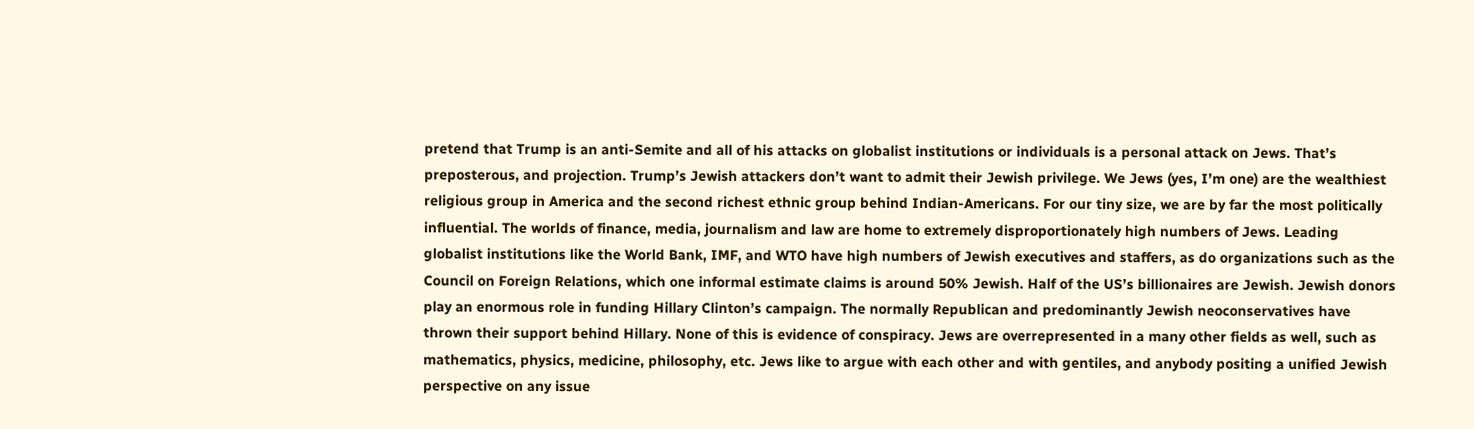pretend that Trump is an anti-Semite and all of his attacks on globalist institutions or individuals is a personal attack on Jews. That’s preposterous, and projection. Trump’s Jewish attackers don’t want to admit their Jewish privilege. We Jews (yes, I’m one) are the wealthiest religious group in America and the second richest ethnic group behind Indian-Americans. For our tiny size, we are by far the most politically influential. The worlds of finance, media, journalism and law are home to extremely disproportionately high numbers of Jews. Leading globalist institutions like the World Bank, IMF, and WTO have high numbers of Jewish executives and staffers, as do organizations such as the Council on Foreign Relations, which one informal estimate claims is around 50% Jewish. Half of the US’s billionaires are Jewish. Jewish donors play an enormous role in funding Hillary Clinton’s campaign. The normally Republican and predominantly Jewish neoconservatives have thrown their support behind Hillary. None of this is evidence of conspiracy. Jews are overrepresented in a many other fields as well, such as mathematics, physics, medicine, philosophy, etc. Jews like to argue with each other and with gentiles, and anybody positing a unified Jewish perspective on any issue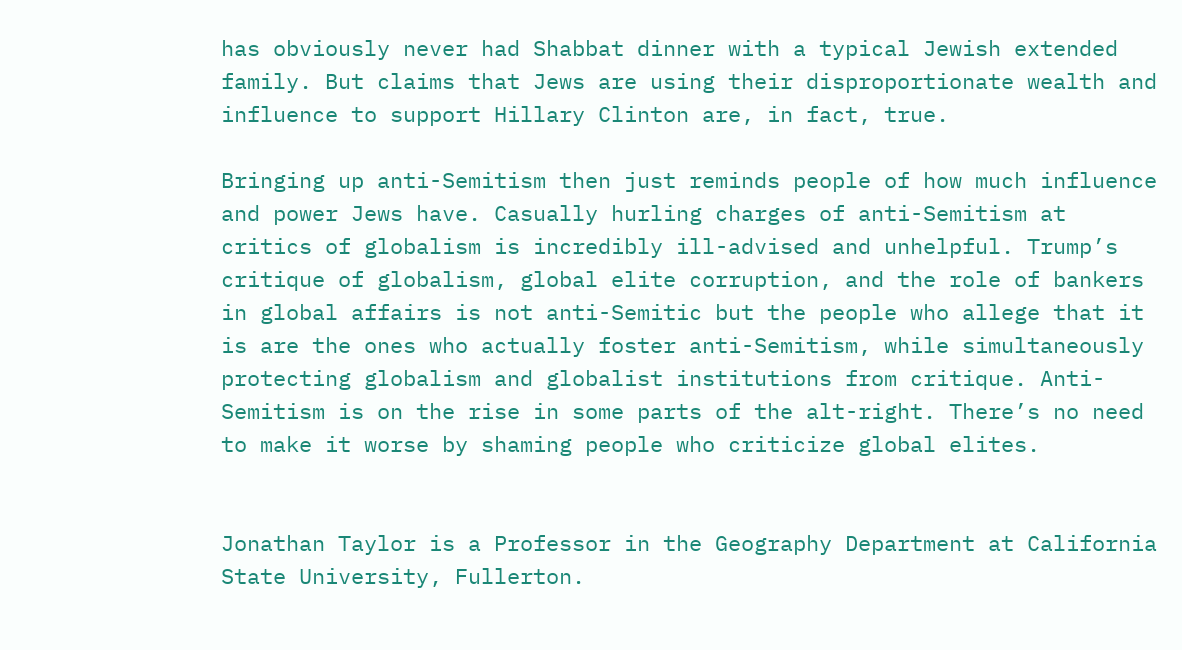has obviously never had Shabbat dinner with a typical Jewish extended family. But claims that Jews are using their disproportionate wealth and influence to support Hillary Clinton are, in fact, true.

Bringing up anti-Semitism then just reminds people of how much influence and power Jews have. Casually hurling charges of anti-Semitism at critics of globalism is incredibly ill-advised and unhelpful. Trump’s critique of globalism, global elite corruption, and the role of bankers in global affairs is not anti-Semitic but the people who allege that it is are the ones who actually foster anti-Semitism, while simultaneously protecting globalism and globalist institutions from critique. Anti-Semitism is on the rise in some parts of the alt-right. There’s no need to make it worse by shaming people who criticize global elites.


Jonathan Taylor is a Professor in the Geography Department at California State University, Fullerton.